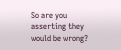So are you asserting they would be wrong?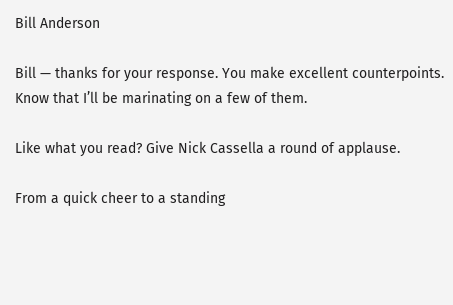Bill Anderson

Bill — thanks for your response. You make excellent counterpoints. Know that I’ll be marinating on a few of them.

Like what you read? Give Nick Cassella a round of applause.

From a quick cheer to a standing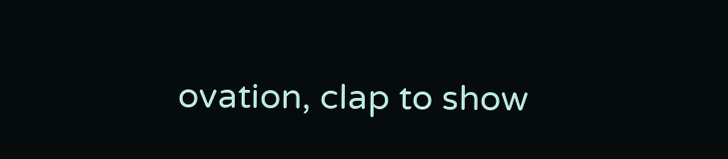ovation, clap to show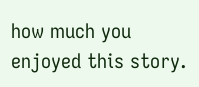how much you enjoyed this story.